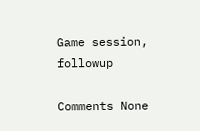Game session, followup

Comments None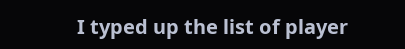I typed up the list of player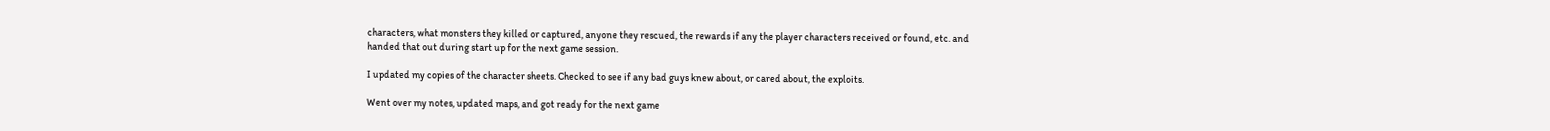characters, what monsters they killed or captured, anyone they rescued, the rewards if any the player characters received or found, etc. and handed that out during start up for the next game session.

I updated my copies of the character sheets. Checked to see if any bad guys knew about, or cared about, the exploits.

Went over my notes, updated maps, and got ready for the next game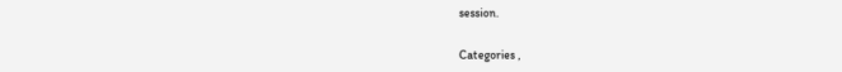session.

Categories ,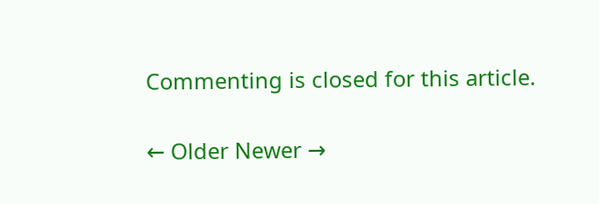Commenting is closed for this article.

← Older Newer →